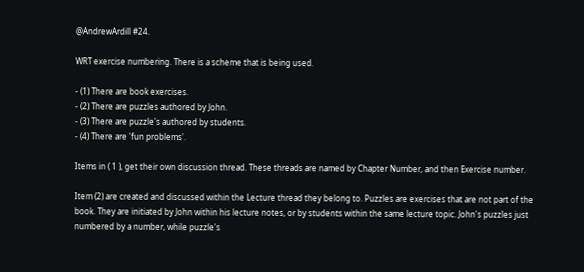@AndrewArdill #24.

WRT exercise numbering. There is a scheme that is being used.

- (1) There are book exercises.
- (2) There are puzzles authored by John.
- (3) There are puzzle's authored by students.
- (4) There are 'fun problems'.

Items in ( 1 ), get their own discussion thread. These threads are named by Chapter Number, and then Exercise number.

Item (2) are created and discussed within the Lecture thread they belong to. Puzzles are exercises that are not part of the book. They are initiated by John within his lecture notes, or by students within the same lecture topic. John's puzzles just numbered by a number, while puzzle's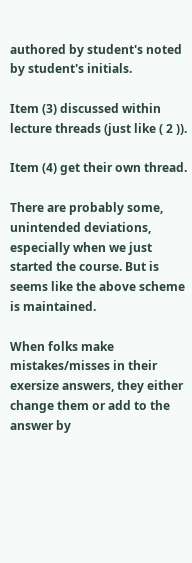authored by student's noted by student's initials.

Item (3) discussed within lecture threads (just like ( 2 )).

Item (4) get their own thread.

There are probably some, unintended deviations, especially when we just started the course. But is seems like the above scheme is maintained.

When folks make mistakes/misses in their exersize answers, they either change them or add to the answer by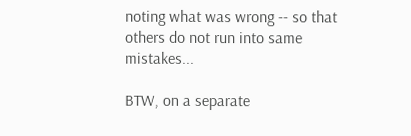noting what was wrong -- so that others do not run into same mistakes...

BTW, on a separate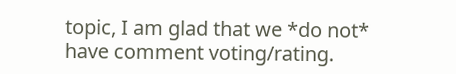topic, I am glad that we *do not* have comment voting/rating.